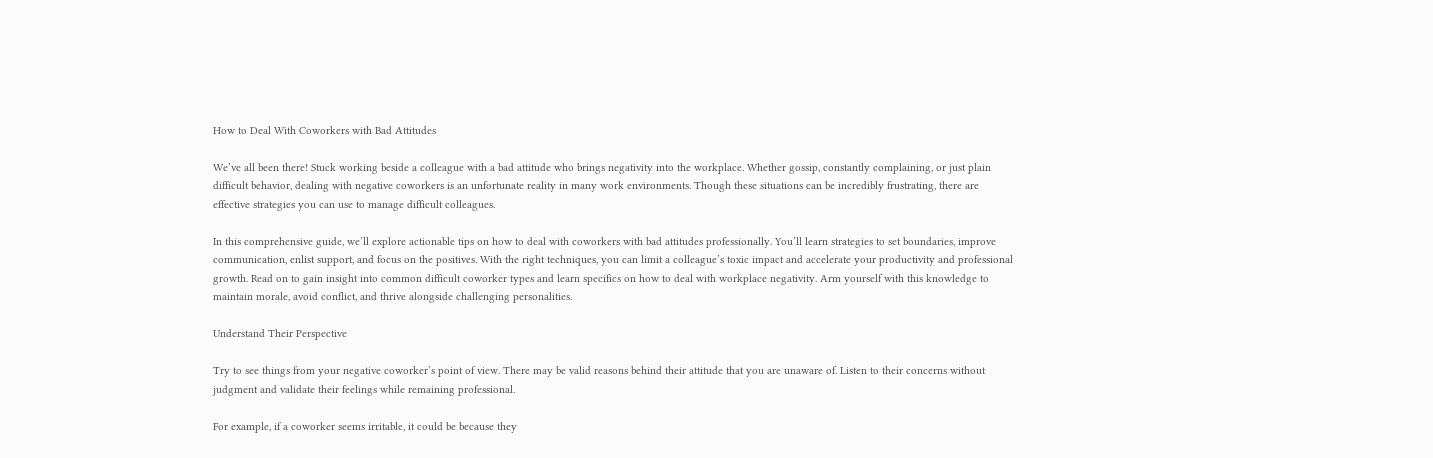How to Deal With Coworkers with Bad Attitudes

We’ve all been there! Stuck working beside a colleague with a bad attitude who brings negativity into the workplace. Whether gossip, constantly complaining, or just plain difficult behavior, dealing with negative coworkers is an unfortunate reality in many work environments. Though these situations can be incredibly frustrating, there are effective strategies you can use to manage difficult colleagues.

In this comprehensive guide, we’ll explore actionable tips on how to deal with coworkers with bad attitudes professionally. You’ll learn strategies to set boundaries, improve communication, enlist support, and focus on the positives. With the right techniques, you can limit a colleague’s toxic impact and accelerate your productivity and professional growth. Read on to gain insight into common difficult coworker types and learn specifics on how to deal with workplace negativity. Arm yourself with this knowledge to maintain morale, avoid conflict, and thrive alongside challenging personalities.

Understand Their Perspective

Try to see things from your negative coworker’s point of view. There may be valid reasons behind their attitude that you are unaware of. Listen to their concerns without judgment and validate their feelings while remaining professional.

For example, if a coworker seems irritable, it could be because they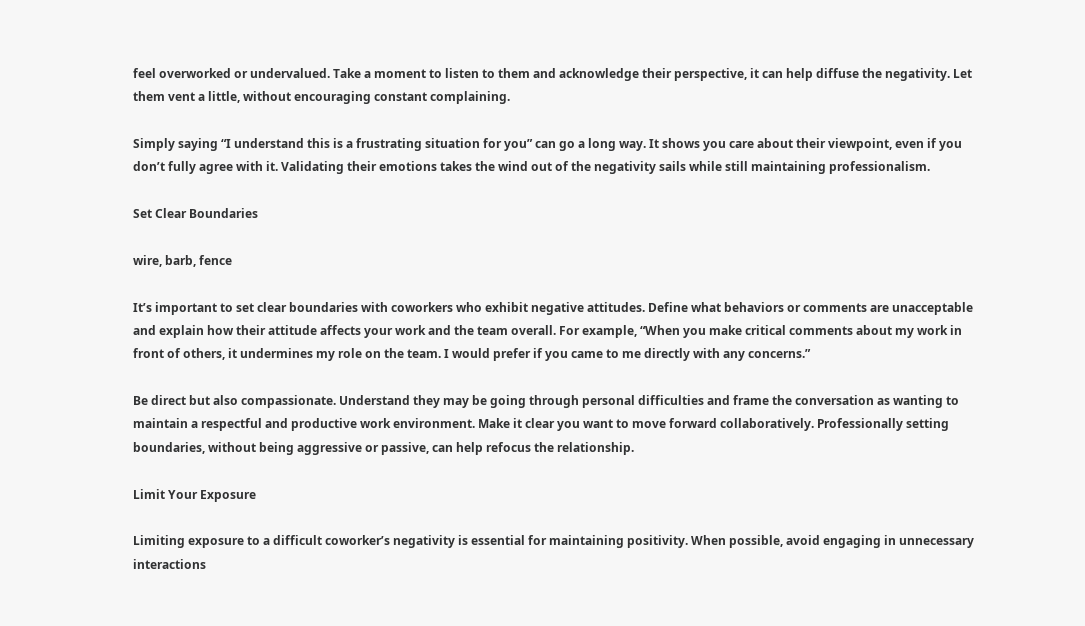feel overworked or undervalued. Take a moment to listen to them and acknowledge their perspective, it can help diffuse the negativity. Let them vent a little, without encouraging constant complaining.

Simply saying “I understand this is a frustrating situation for you” can go a long way. It shows you care about their viewpoint, even if you don’t fully agree with it. Validating their emotions takes the wind out of the negativity sails while still maintaining professionalism.

Set Clear Boundaries

wire, barb, fence

It’s important to set clear boundaries with coworkers who exhibit negative attitudes. Define what behaviors or comments are unacceptable and explain how their attitude affects your work and the team overall. For example, “When you make critical comments about my work in front of others, it undermines my role on the team. I would prefer if you came to me directly with any concerns.”

Be direct but also compassionate. Understand they may be going through personal difficulties and frame the conversation as wanting to maintain a respectful and productive work environment. Make it clear you want to move forward collaboratively. Professionally setting boundaries, without being aggressive or passive, can help refocus the relationship.

Limit Your Exposure

Limiting exposure to a difficult coworker’s negativity is essential for maintaining positivity. When possible, avoid engaging in unnecessary interactions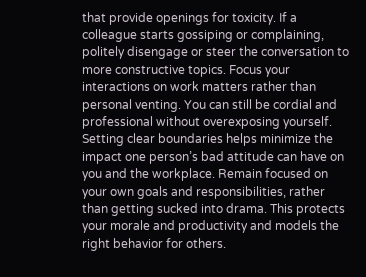that provide openings for toxicity. If a colleague starts gossiping or complaining, politely disengage or steer the conversation to more constructive topics. Focus your interactions on work matters rather than personal venting. You can still be cordial and professional without overexposing yourself. Setting clear boundaries helps minimize the impact one person’s bad attitude can have on you and the workplace. Remain focused on your own goals and responsibilities, rather than getting sucked into drama. This protects your morale and productivity and models the right behavior for others.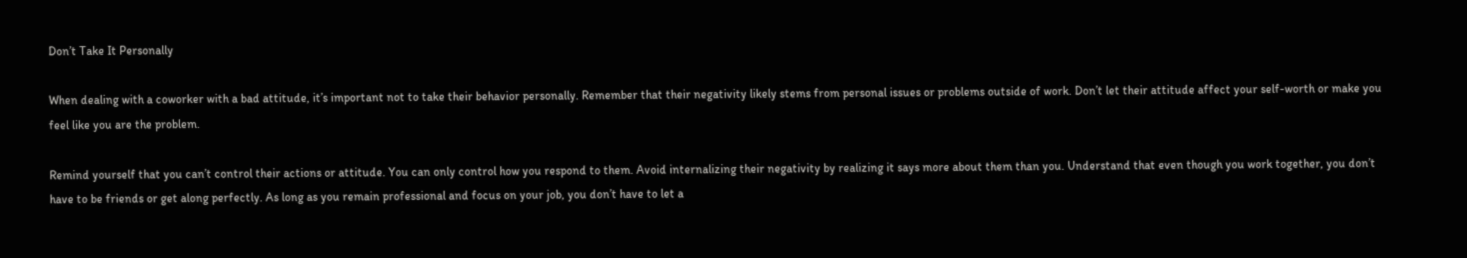Don’t Take It Personally

When dealing with a coworker with a bad attitude, it’s important not to take their behavior personally. Remember that their negativity likely stems from personal issues or problems outside of work. Don’t let their attitude affect your self-worth or make you feel like you are the problem.

Remind yourself that you can’t control their actions or attitude. You can only control how you respond to them. Avoid internalizing their negativity by realizing it says more about them than you. Understand that even though you work together, you don’t have to be friends or get along perfectly. As long as you remain professional and focus on your job, you don’t have to let a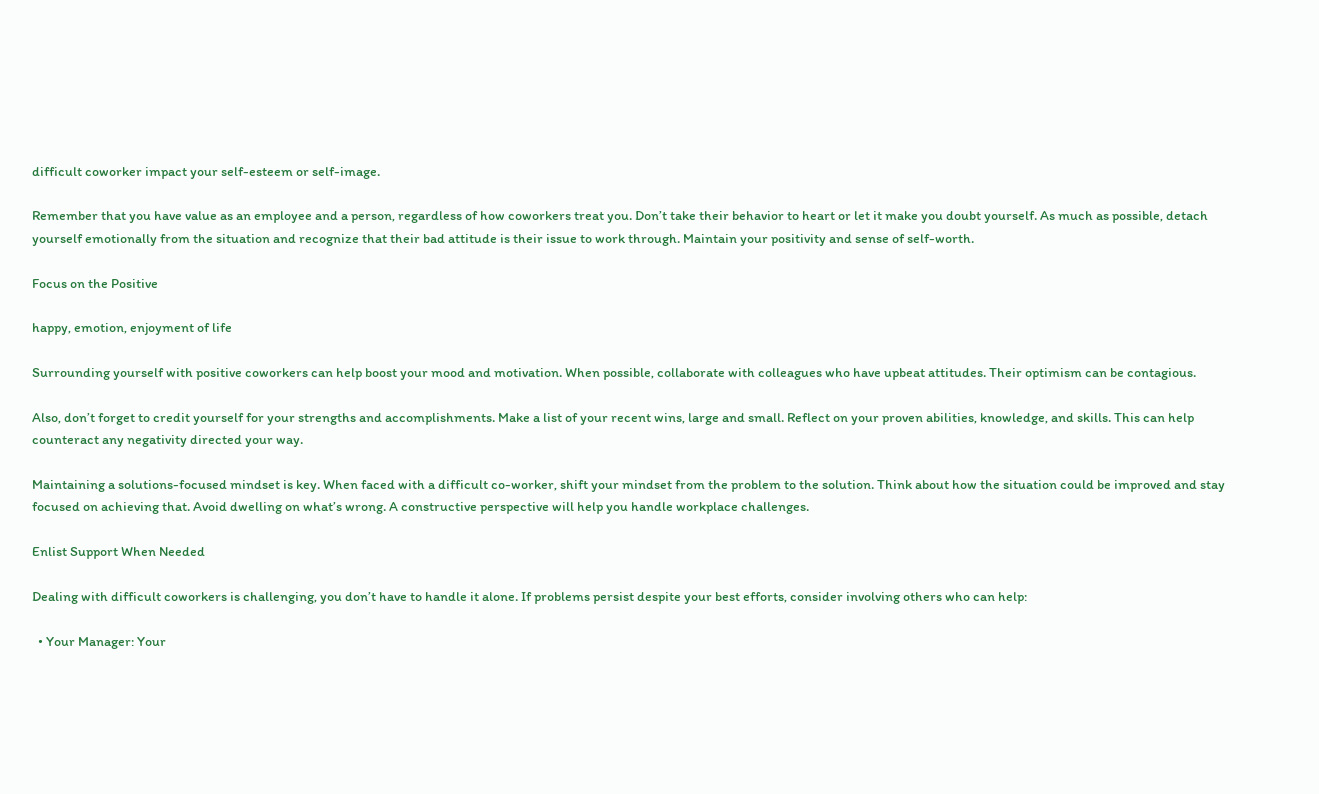difficult coworker impact your self-esteem or self-image.

Remember that you have value as an employee and a person, regardless of how coworkers treat you. Don’t take their behavior to heart or let it make you doubt yourself. As much as possible, detach yourself emotionally from the situation and recognize that their bad attitude is their issue to work through. Maintain your positivity and sense of self-worth.

Focus on the Positive

happy, emotion, enjoyment of life

Surrounding yourself with positive coworkers can help boost your mood and motivation. When possible, collaborate with colleagues who have upbeat attitudes. Their optimism can be contagious.

Also, don’t forget to credit yourself for your strengths and accomplishments. Make a list of your recent wins, large and small. Reflect on your proven abilities, knowledge, and skills. This can help counteract any negativity directed your way.

Maintaining a solutions-focused mindset is key. When faced with a difficult co-worker, shift your mindset from the problem to the solution. Think about how the situation could be improved and stay focused on achieving that. Avoid dwelling on what’s wrong. A constructive perspective will help you handle workplace challenges.

Enlist Support When Needed

Dealing with difficult coworkers is challenging, you don’t have to handle it alone. If problems persist despite your best efforts, consider involving others who can help:

  • Your Manager: Your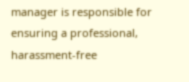manager is responsible for ensuring a professional, harassment-free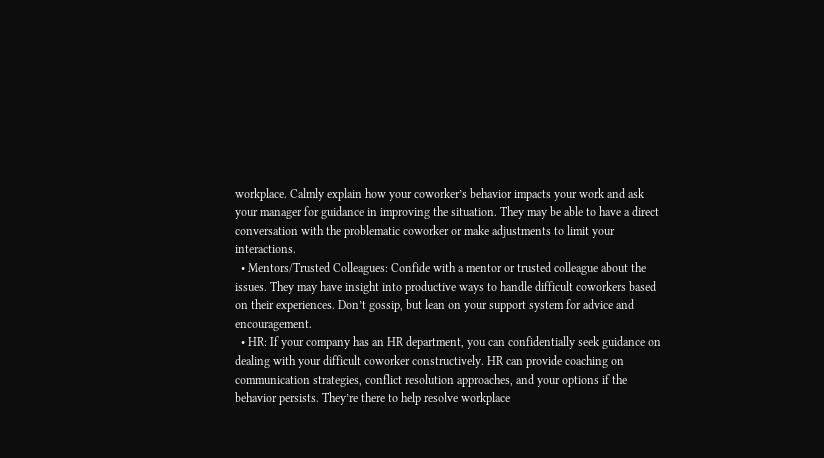workplace. Calmly explain how your coworker’s behavior impacts your work and ask your manager for guidance in improving the situation. They may be able to have a direct conversation with the problematic coworker or make adjustments to limit your interactions.
  • Mentors/Trusted Colleagues: Confide with a mentor or trusted colleague about the issues. They may have insight into productive ways to handle difficult coworkers based on their experiences. Don’t gossip, but lean on your support system for advice and encouragement.
  • HR: If your company has an HR department, you can confidentially seek guidance on dealing with your difficult coworker constructively. HR can provide coaching on communication strategies, conflict resolution approaches, and your options if the behavior persists. They’re there to help resolve workplace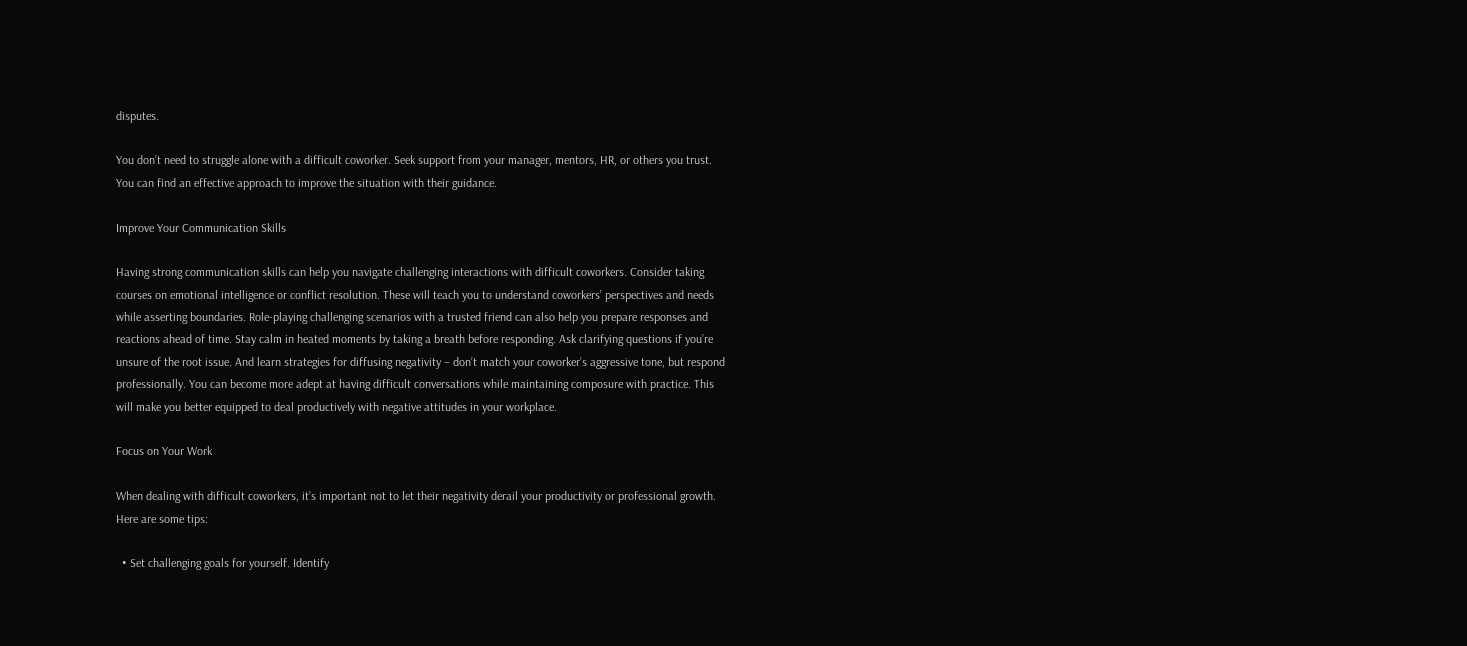disputes.

You don’t need to struggle alone with a difficult coworker. Seek support from your manager, mentors, HR, or others you trust. You can find an effective approach to improve the situation with their guidance.

Improve Your Communication Skills

Having strong communication skills can help you navigate challenging interactions with difficult coworkers. Consider taking courses on emotional intelligence or conflict resolution. These will teach you to understand coworkers’ perspectives and needs while asserting boundaries. Role-playing challenging scenarios with a trusted friend can also help you prepare responses and reactions ahead of time. Stay calm in heated moments by taking a breath before responding. Ask clarifying questions if you’re unsure of the root issue. And learn strategies for diffusing negativity – don’t match your coworker’s aggressive tone, but respond professionally. You can become more adept at having difficult conversations while maintaining composure with practice. This will make you better equipped to deal productively with negative attitudes in your workplace.

Focus on Your Work

When dealing with difficult coworkers, it’s important not to let their negativity derail your productivity or professional growth. Here are some tips:

  • Set challenging goals for yourself. Identify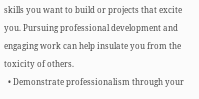skills you want to build or projects that excite you. Pursuing professional development and engaging work can help insulate you from the toxicity of others.
  • Demonstrate professionalism through your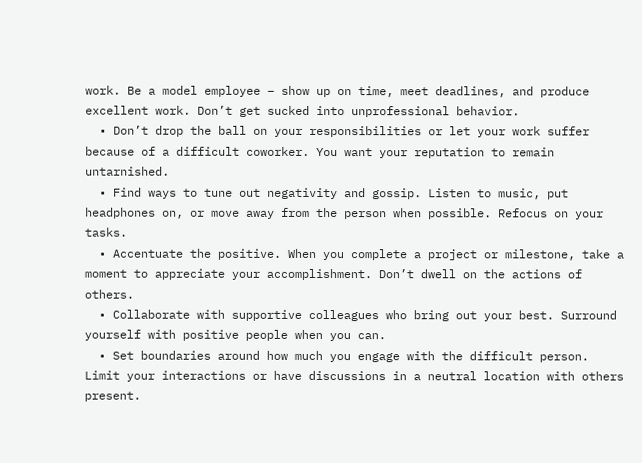work. Be a model employee – show up on time, meet deadlines, and produce excellent work. Don’t get sucked into unprofessional behavior.
  • Don’t drop the ball on your responsibilities or let your work suffer because of a difficult coworker. You want your reputation to remain untarnished.
  • Find ways to tune out negativity and gossip. Listen to music, put headphones on, or move away from the person when possible. Refocus on your tasks.
  • Accentuate the positive. When you complete a project or milestone, take a moment to appreciate your accomplishment. Don’t dwell on the actions of others.
  • Collaborate with supportive colleagues who bring out your best. Surround yourself with positive people when you can.
  • Set boundaries around how much you engage with the difficult person. Limit your interactions or have discussions in a neutral location with others present.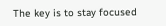The key is to stay focused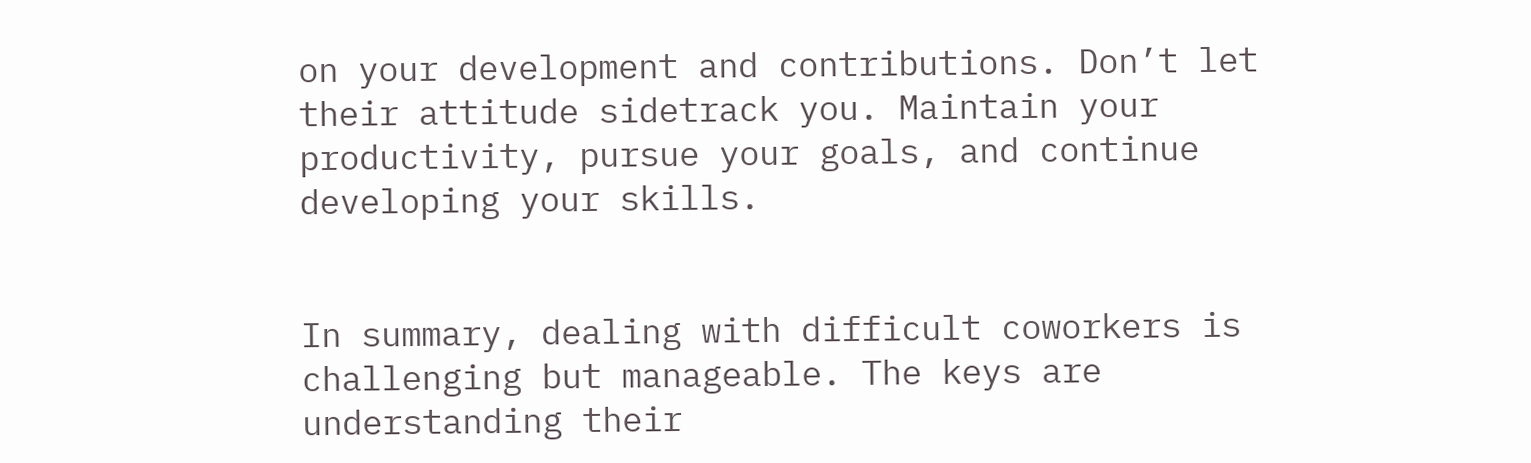on your development and contributions. Don’t let their attitude sidetrack you. Maintain your productivity, pursue your goals, and continue developing your skills.


In summary, dealing with difficult coworkers is challenging but manageable. The keys are understanding their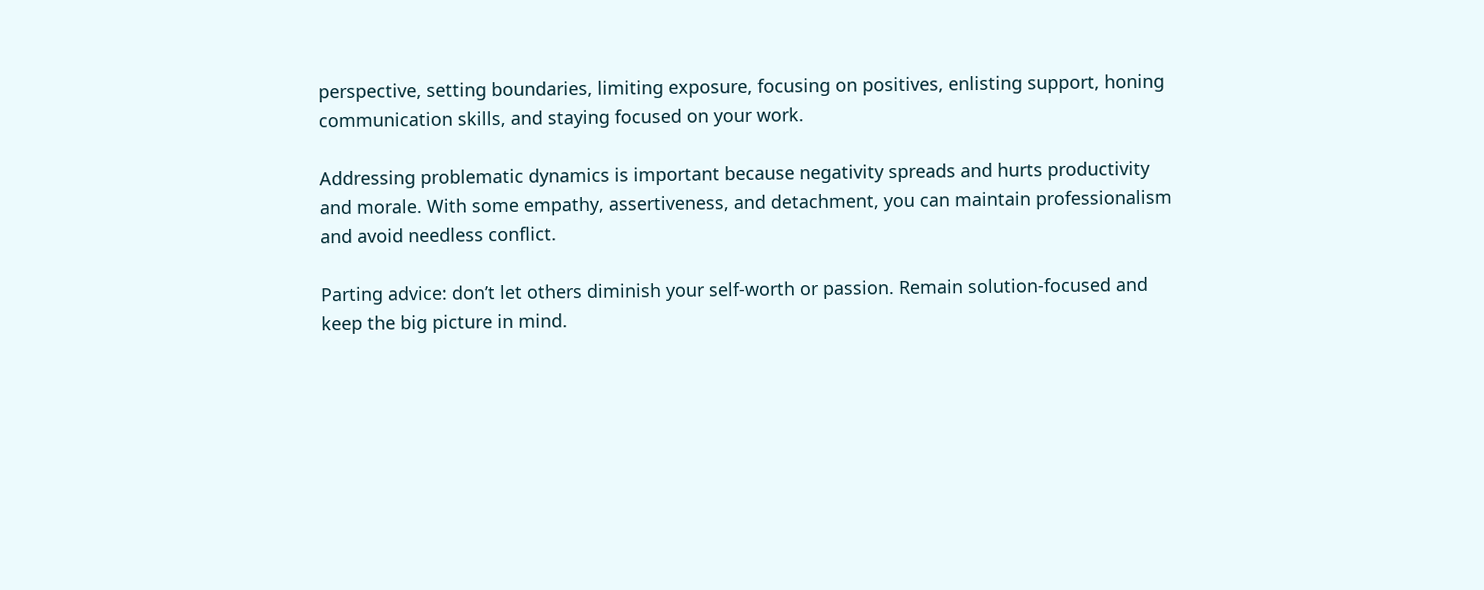perspective, setting boundaries, limiting exposure, focusing on positives, enlisting support, honing communication skills, and staying focused on your work.

Addressing problematic dynamics is important because negativity spreads and hurts productivity and morale. With some empathy, assertiveness, and detachment, you can maintain professionalism and avoid needless conflict.

Parting advice: don’t let others diminish your self-worth or passion. Remain solution-focused and keep the big picture in mind.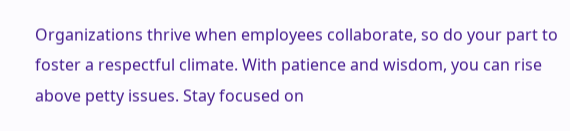Organizations thrive when employees collaborate, so do your part to foster a respectful climate. With patience and wisdom, you can rise above petty issues. Stay focused on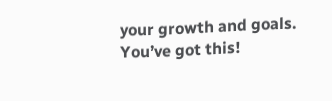your growth and goals. You’ve got this!